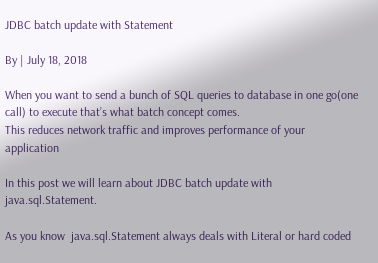JDBC batch update with Statement

By | July 18, 2018

When you want to send a bunch of SQL queries to database in one go(one call) to execute that’s what batch concept comes.
This reduces network traffic and improves performance of your application

In this post we will learn about JDBC batch update with java.sql.Statement.

As you know  java.sql.Statement always deals with Literal or hard coded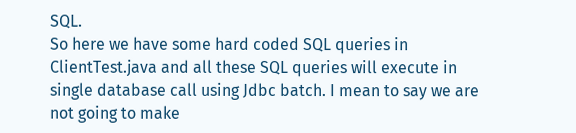SQL.
So here we have some hard coded SQL queries in ClientTest.java and all these SQL queries will execute in single database call using Jdbc batch. I mean to say we are not going to make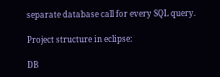separate database call for every SQL query.

Project structure in eclipse:

DB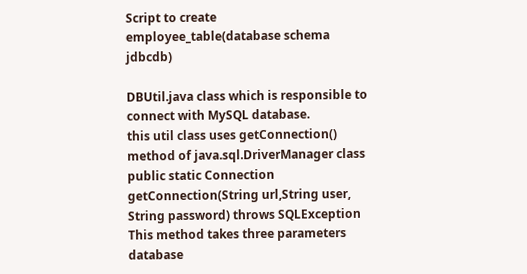Script to create employee_table(database schema jdbcdb)

DBUtil.java class which is responsible to connect with MySQL database.
this util class uses getConnection() method of java.sql.DriverManager class
public static Connection getConnection(String url,String user, String password) throws SQLException
This method takes three parameters database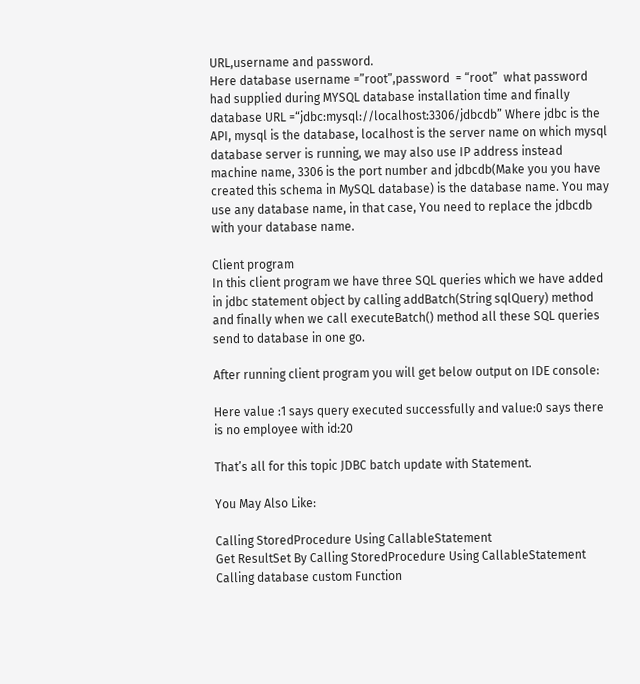URL,username and password.
Here database username =”root”,password  = “root”  what password had supplied during MYSQL database installation time and finally database URL =“jdbc:mysql://localhost:3306/jdbcdb” Where jdbc is the API, mysql is the database, localhost is the server name on which mysql  database server is running, we may also use IP address instead machine name, 3306 is the port number and jdbcdb(Make you you have created this schema in MySQL database) is the database name. You may use any database name, in that case, You need to replace the jdbcdb with your database name.

Client program
In this client program we have three SQL queries which we have added in jdbc statement object by calling addBatch(String sqlQuery) method and finally when we call executeBatch() method all these SQL queries send to database in one go.

After running client program you will get below output on IDE console:

Here value :1 says query executed successfully and value:0 says there is no employee with id:20

That’s all for this topic JDBC batch update with Statement.

You May Also Like:

Calling StoredProcedure Using CallableStatement
Get ResultSet By Calling StoredProcedure Using CallableStatement
Calling database custom Function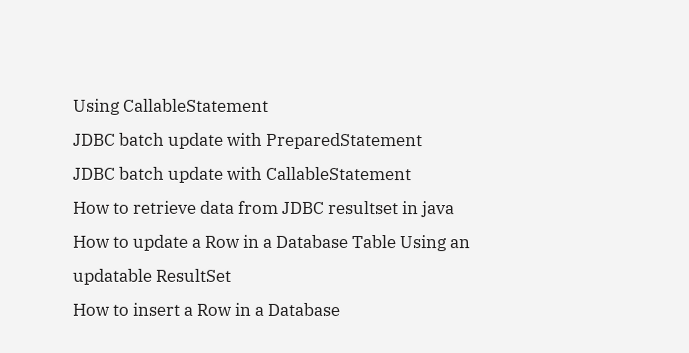Using CallableStatement
JDBC batch update with PreparedStatement
JDBC batch update with CallableStatement
How to retrieve data from JDBC resultset in java
How to update a Row in a Database Table Using an updatable ResultSet
How to insert a Row in a Database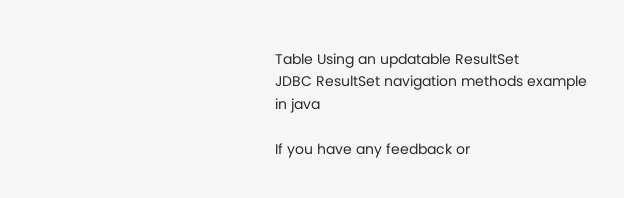Table Using an updatable ResultSet
JDBC ResultSet navigation methods example in java

If you have any feedback or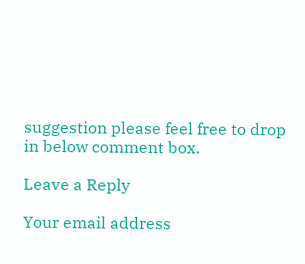suggestion please feel free to drop in below comment box.

Leave a Reply

Your email address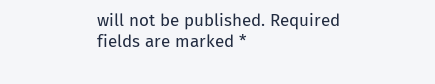will not be published. Required fields are marked *